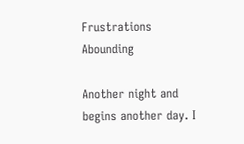Frustrations Abounding

Another night and begins another day. I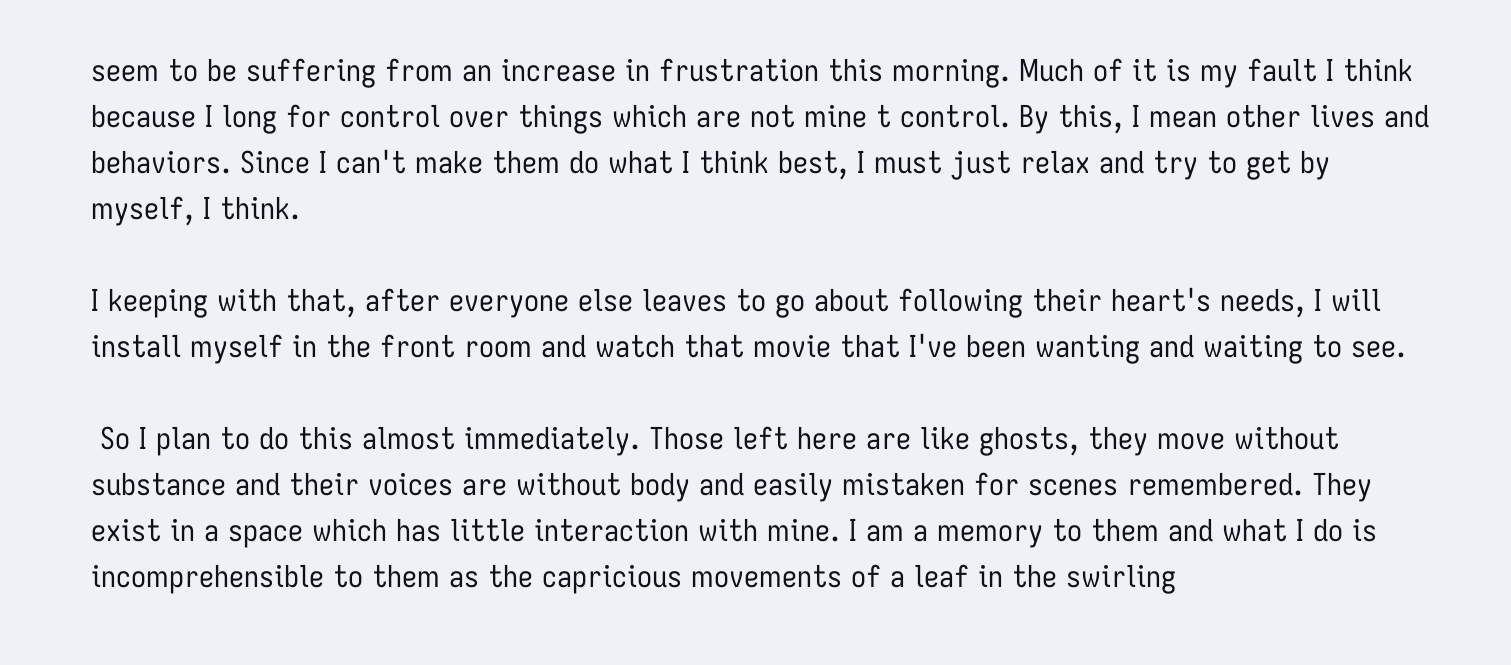seem to be suffering from an increase in frustration this morning. Much of it is my fault I think because I long for control over things which are not mine t control. By this, I mean other lives and behaviors. Since I can't make them do what I think best, I must just relax and try to get by myself, I think.

I keeping with that, after everyone else leaves to go about following their heart's needs, I will install myself in the front room and watch that movie that I've been wanting and waiting to see.

 So I plan to do this almost immediately. Those left here are like ghosts, they move without substance and their voices are without body and easily mistaken for scenes remembered. They exist in a space which has little interaction with mine. I am a memory to them and what I do is incomprehensible to them as the capricious movements of a leaf in the swirling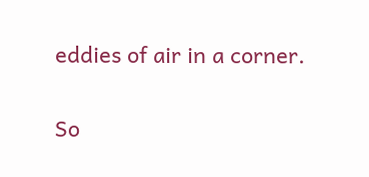eddies of air in a corner.

So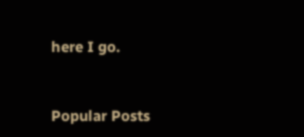here I go.


Popular Posts